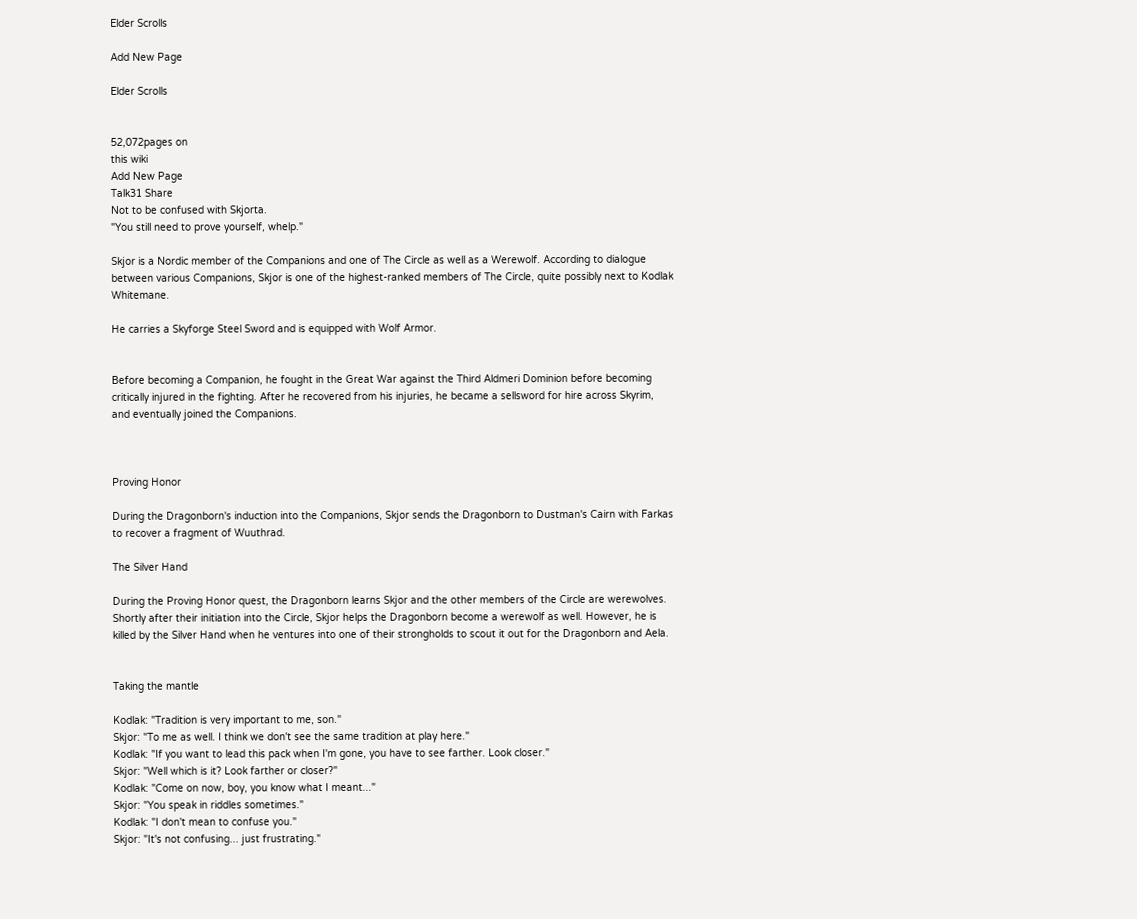Elder Scrolls

Add New Page

Elder Scrolls


52,072pages on
this wiki
Add New Page
Talk31 Share
Not to be confused with Skjorta.
"You still need to prove yourself, whelp."

Skjor is a Nordic member of the Companions and one of The Circle as well as a Werewolf. According to dialogue between various Companions, Skjor is one of the highest-ranked members of The Circle, quite possibly next to Kodlak Whitemane.

He carries a Skyforge Steel Sword and is equipped with Wolf Armor.


Before becoming a Companion, he fought in the Great War against the Third Aldmeri Dominion before becoming critically injured in the fighting. After he recovered from his injuries, he became a sellsword for hire across Skyrim, and eventually joined the Companions.



Proving Honor

During the Dragonborn's induction into the Companions, Skjor sends the Dragonborn to Dustman's Cairn with Farkas to recover a fragment of Wuuthrad.

The Silver Hand

During the Proving Honor quest, the Dragonborn learns Skjor and the other members of the Circle are werewolves. Shortly after their initiation into the Circle, Skjor helps the Dragonborn become a werewolf as well. However, he is killed by the Silver Hand when he ventures into one of their strongholds to scout it out for the Dragonborn and Aela.


Taking the mantle

Kodlak: "Tradition is very important to me, son."
Skjor: "To me as well. I think we don't see the same tradition at play here."
Kodlak: "If you want to lead this pack when I'm gone, you have to see farther. Look closer."
Skjor: "Well which is it? Look farther or closer?"
Kodlak: "Come on now, boy, you know what I meant..."
Skjor: "You speak in riddles sometimes."
Kodlak: "I don't mean to confuse you."
Skjor: "It's not confusing... just frustrating."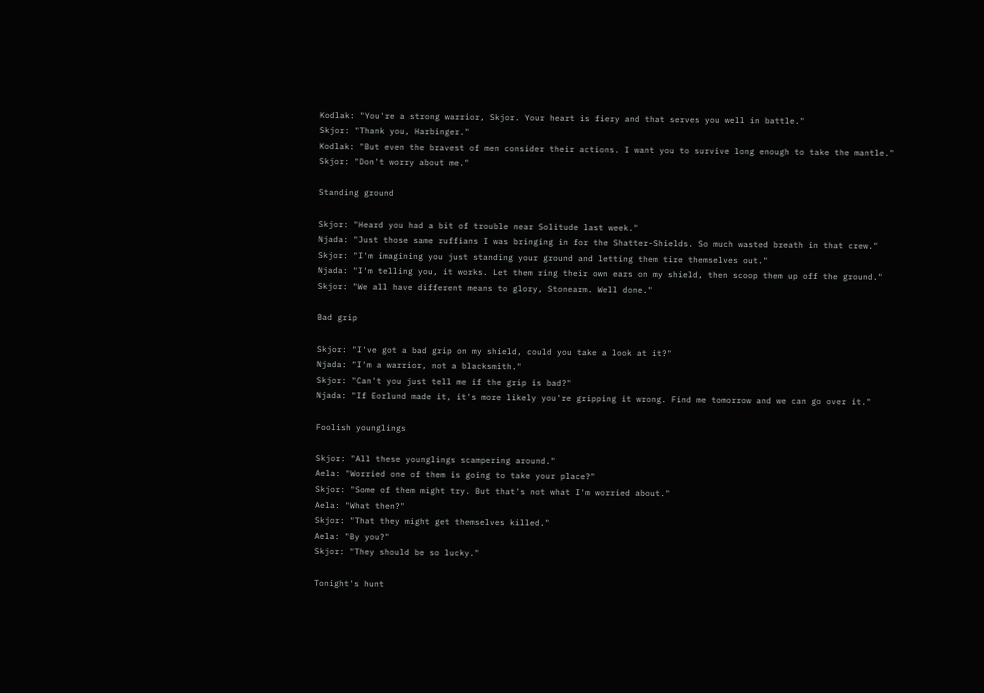Kodlak: "You're a strong warrior, Skjor. Your heart is fiery and that serves you well in battle."
Skjor: "Thank you, Harbinger."
Kodlak: "But even the bravest of men consider their actions. I want you to survive long enough to take the mantle."
Skjor: "Don't worry about me."

Standing ground

Skjor: "Heard you had a bit of trouble near Solitude last week."
Njada: "Just those same ruffians I was bringing in for the Shatter-Shields. So much wasted breath in that crew."
Skjor: "I'm imagining you just standing your ground and letting them tire themselves out."
Njada: "I'm telling you, it works. Let them ring their own ears on my shield, then scoop them up off the ground."
Skjor: "We all have different means to glory, Stonearm. Well done."

Bad grip

Skjor: "I've got a bad grip on my shield, could you take a look at it?"
Njada: "I'm a warrior, not a blacksmith."
Skjor: "Can't you just tell me if the grip is bad?"
Njada: "If Eorlund made it, it's more likely you're gripping it wrong. Find me tomorrow and we can go over it."

Foolish younglings

Skjor: "All these younglings scampering around."
Aela: "Worried one of them is going to take your place?"
Skjor: "Some of them might try. But that's not what I'm worried about."
Aela: "What then?"
Skjor: "That they might get themselves killed."
Aela: "By you?"
Skjor: "They should be so lucky."

Tonight's hunt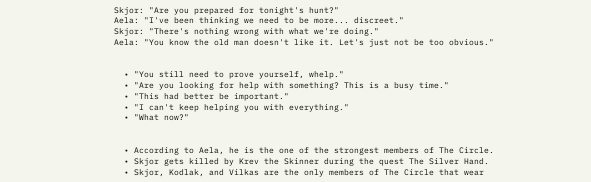Skjor: "Are you prepared for tonight's hunt?"
Aela: "I've been thinking we need to be more... discreet."
Skjor: "There's nothing wrong with what we're doing."
Aela: "You know the old man doesn't like it. Let's just not be too obvious."


  • "You still need to prove yourself, whelp."
  • "Are you looking for help with something? This is a busy time."
  • "This had better be important."
  • "I can't keep helping you with everything."
  • "What now?"


  • According to Aela, he is the one of the strongest members of The Circle.
  • Skjor gets killed by Krev the Skinner during the quest The Silver Hand.
  • Skjor, Kodlak, and Vilkas are the only members of The Circle that wear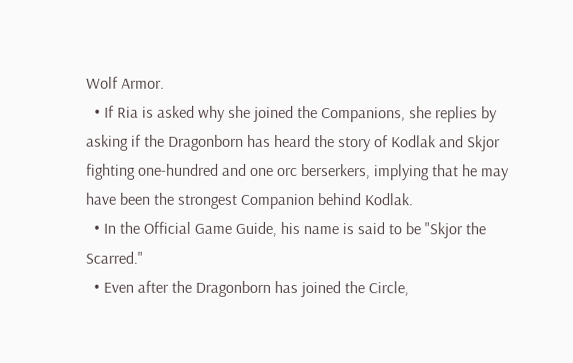Wolf Armor.
  • If Ria is asked why she joined the Companions, she replies by asking if the Dragonborn has heard the story of Kodlak and Skjor fighting one-hundred and one orc berserkers, implying that he may have been the strongest Companion behind Kodlak.
  • In the Official Game Guide, his name is said to be "Skjor the Scarred."
  • Even after the Dragonborn has joined the Circle,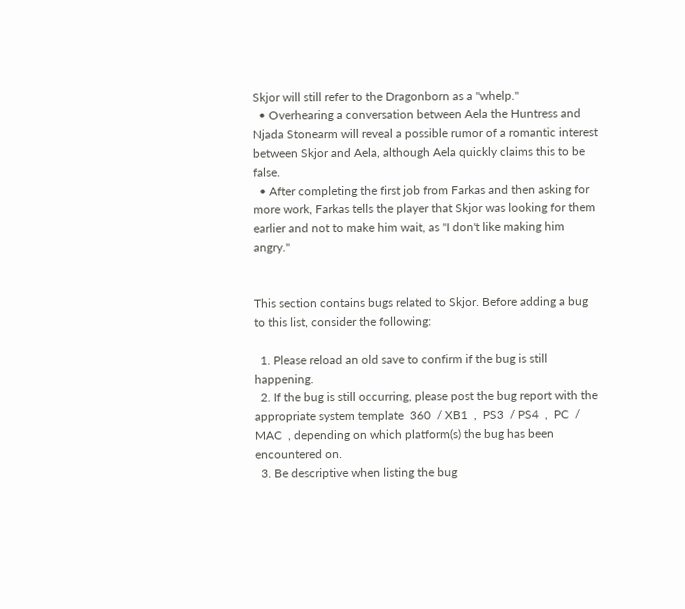Skjor will still refer to the Dragonborn as a "whelp."
  • Overhearing a conversation between Aela the Huntress and Njada Stonearm will reveal a possible rumor of a romantic interest between Skjor and Aela, although Aela quickly claims this to be false.
  • After completing the first job from Farkas and then asking for more work, Farkas tells the player that Skjor was looking for them earlier and not to make him wait, as "I don't like making him angry."


This section contains bugs related to Skjor. Before adding a bug to this list, consider the following:

  1. Please reload an old save to confirm if the bug is still happening.
  2. If the bug is still occurring, please post the bug report with the appropriate system template  360  / XB1  ,  PS3  / PS4  ,  PC  / MAC  , depending on which platform(s) the bug has been encountered on.
  3. Be descriptive when listing the bug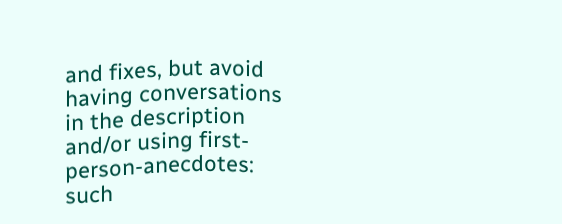and fixes, but avoid having conversations in the description and/or using first-person-anecdotes: such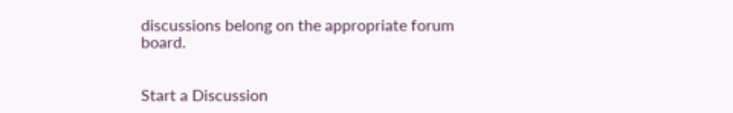discussions belong on the appropriate forum board.


Start a Discussion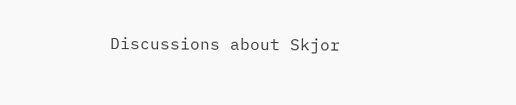Discussions about Skjor